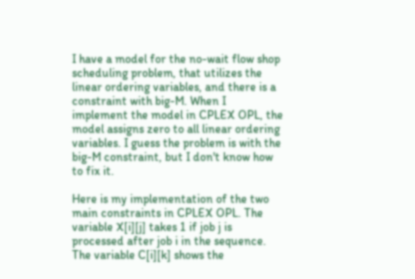I have a model for the no-wait flow shop scheduling problem, that utilizes the linear ordering variables, and there is a constraint with big-M. When I implement the model in CPLEX OPL, the model assigns zero to all linear ordering variables. I guess the problem is with the big-M constraint, but I don't know how to fix it.

Here is my implementation of the two main constraints in CPLEX OPL. The variable X[i][j] takes 1 if job j is processed after job i in the sequence. The variable C[i][k] shows the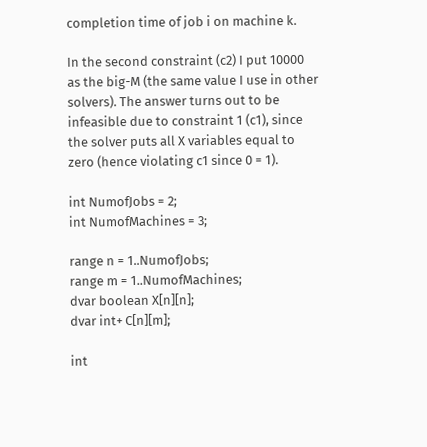completion time of job i on machine k.

In the second constraint (c2) I put 10000 as the big-M (the same value I use in other solvers). The answer turns out to be infeasible due to constraint 1 (c1), since the solver puts all X variables equal to zero (hence violating c1 since 0 = 1).

int NumofJobs = 2;
int NumofMachines = 3;

range n = 1..NumofJobs;
range m = 1..NumofMachines;
dvar boolean X[n][n];
dvar int+ C[n][m];

int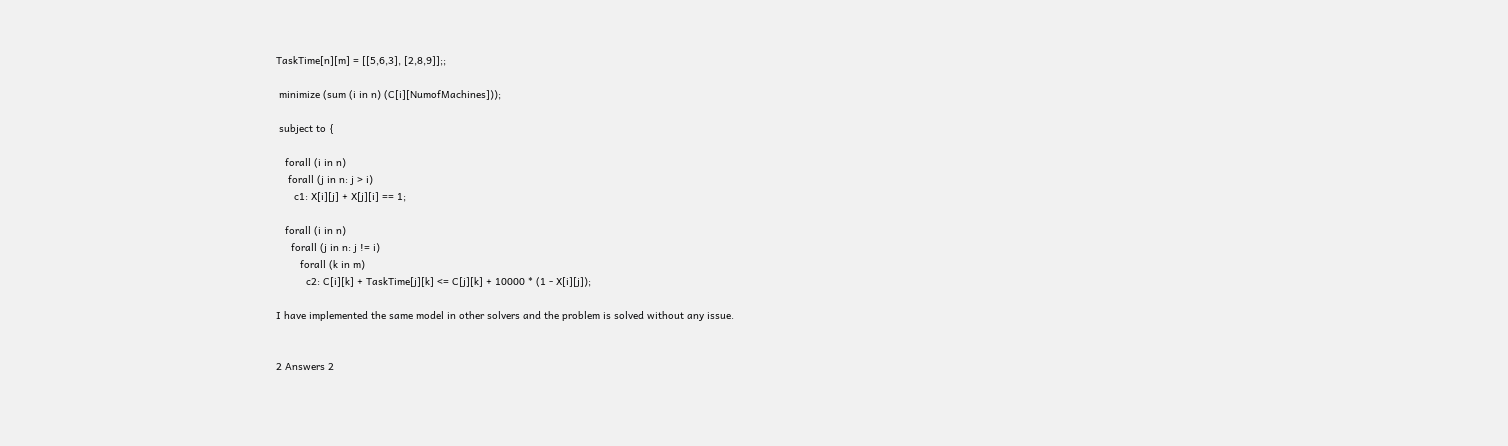TaskTime[n][m] = [[5,6,3], [2,8,9]];;

 minimize (sum (i in n) (C[i][NumofMachines]));

 subject to {

   forall (i in n)
    forall (j in n: j > i)
      c1: X[i][j] + X[j][i] == 1;

   forall (i in n)
     forall (j in n: j != i)
        forall (k in m)
          c2: C[i][k] + TaskTime[j][k] <= C[j][k] + 10000 * (1 - X[i][j]);

I have implemented the same model in other solvers and the problem is solved without any issue.


2 Answers 2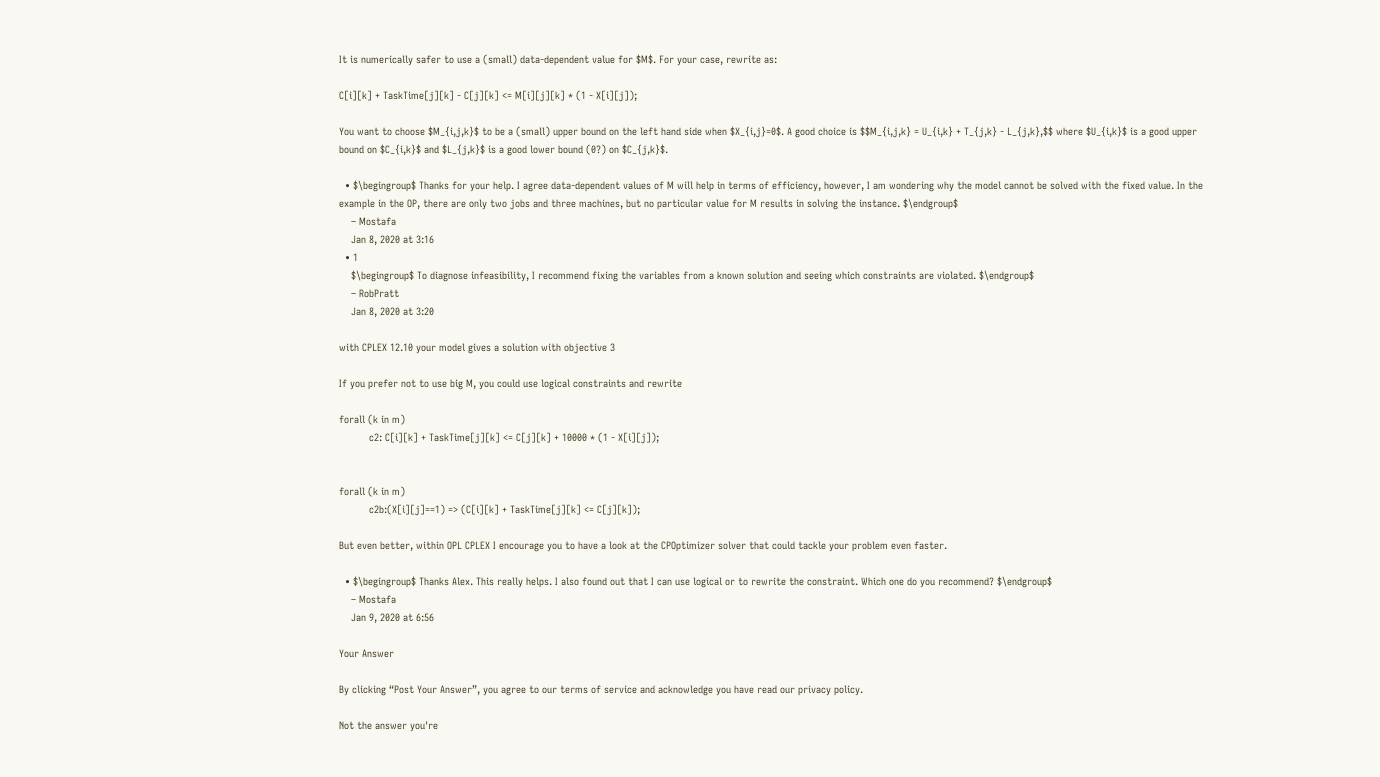It is numerically safer to use a (small) data-dependent value for $M$. For your case, rewrite as:

C[i][k] + TaskTime[j][k] - C[j][k] <= M[i][j][k] * (1 - X[i][j]);

You want to choose $M_{i,j,k}$ to be a (small) upper bound on the left hand side when $X_{i,j}=0$. A good choice is $$M_{i,j,k} = U_{i,k} + T_{j,k} - L_{j,k},$$ where $U_{i,k}$ is a good upper bound on $C_{i,k}$ and $L_{j,k}$ is a good lower bound (0?) on $C_{j,k}$.

  • $\begingroup$ Thanks for your help. I agree data-dependent values of M will help in terms of efficiency, however, I am wondering why the model cannot be solved with the fixed value. In the example in the OP, there are only two jobs and three machines, but no particular value for M results in solving the instance. $\endgroup$
    – Mostafa
    Jan 8, 2020 at 3:16
  • 1
    $\begingroup$ To diagnose infeasibility, I recommend fixing the variables from a known solution and seeing which constraints are violated. $\endgroup$
    – RobPratt
    Jan 8, 2020 at 3:20

with CPLEX 12.10 your model gives a solution with objective 3

If you prefer not to use big M, you could use logical constraints and rewrite

forall (k in m)
          c2: C[i][k] + TaskTime[j][k] <= C[j][k] + 10000 * (1 - X[i][j]);


forall (k in m)
          c2b:(X[i][j]==1) => (C[i][k] + TaskTime[j][k] <= C[j][k]);

But even better, within OPL CPLEX I encourage you to have a look at the CPOptimizer solver that could tackle your problem even faster.

  • $\begingroup$ Thanks Alex. This really helps. I also found out that I can use logical or to rewrite the constraint. Which one do you recommend? $\endgroup$
    – Mostafa
    Jan 9, 2020 at 6:56

Your Answer

By clicking “Post Your Answer”, you agree to our terms of service and acknowledge you have read our privacy policy.

Not the answer you're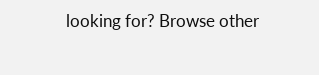looking for? Browse other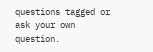questions tagged or ask your own question.